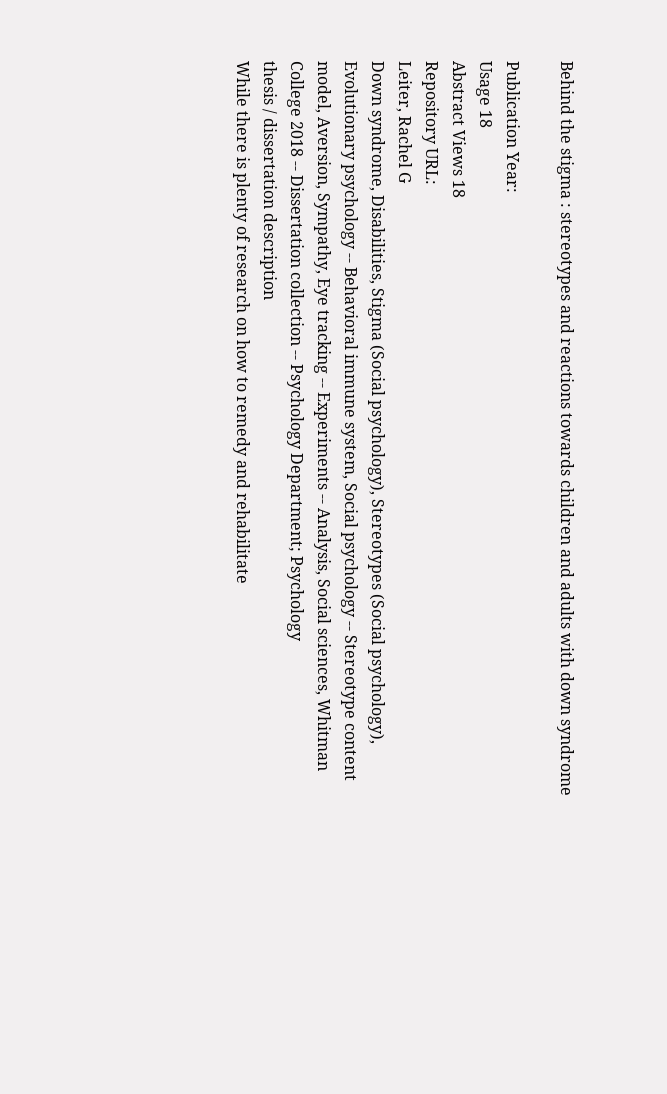Behind the stigma : stereotypes and reactions towards children and adults with down syndrome

Publication Year:
Usage 18
Abstract Views 18
Repository URL:
Leiter, Rachel G
Down syndrome‚ Disabilities‚ Stigma (Social psychology)‚ Stereotypes (Social psychology)‚ Evolutionary psychology -- Behavioral immune system‚ Social psychology -- Stereotype content model‚ Aversion‚ Sympathy‚ Eye tracking -- Experiments -- Analysis‚ Social sciences‚ Whitman College 2018 -- Dissertation collection -- Psychology Department; Psychology
thesis / dissertation description
While there is plenty of research on how to remedy and rehabilitate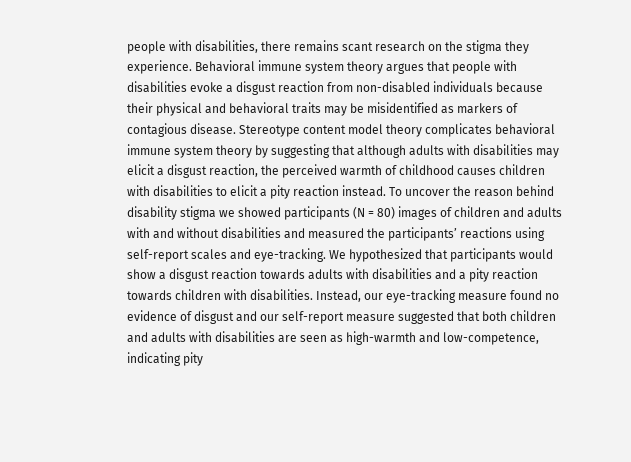people with disabilities, there remains scant research on the stigma they experience. Behavioral immune system theory argues that people with disabilities evoke a disgust reaction from non-disabled individuals because their physical and behavioral traits may be misidentified as markers of contagious disease. Stereotype content model theory complicates behavioral immune system theory by suggesting that although adults with disabilities may elicit a disgust reaction, the perceived warmth of childhood causes children with disabilities to elicit a pity reaction instead. To uncover the reason behind disability stigma we showed participants (N = 80) images of children and adults with and without disabilities and measured the participants’ reactions using self-report scales and eye-tracking. We hypothesized that participants would show a disgust reaction towards adults with disabilities and a pity reaction towards children with disabilities. Instead, our eye-tracking measure found no evidence of disgust and our self-report measure suggested that both children and adults with disabilities are seen as high-warmth and low-competence, indicating pity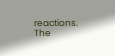reactions. The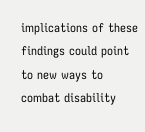implications of these findings could point to new ways to combat disability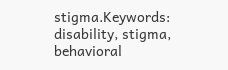stigma.Keywords: disability, stigma, behavioral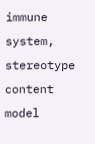immune system, stereotype content model